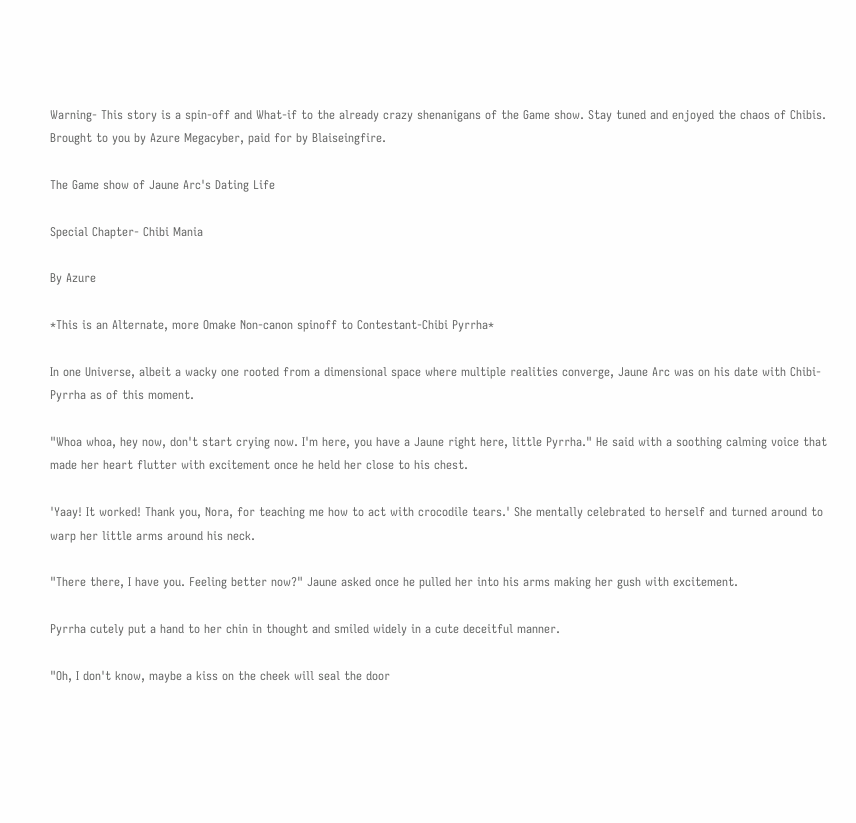Warning- This story is a spin-off and What-if to the already crazy shenanigans of the Game show. Stay tuned and enjoyed the chaos of Chibis. Brought to you by Azure Megacyber, paid for by Blaiseingfire.

The Game show of Jaune Arc's Dating Life

Special Chapter- Chibi Mania

By Azure

*This is an Alternate, more Omake Non-canon spinoff to Contestant-Chibi Pyrrha*

In one Universe, albeit a wacky one rooted from a dimensional space where multiple realities converge, Jaune Arc was on his date with Chibi-Pyrrha as of this moment.

"Whoa whoa, hey now, don't start crying now. I'm here, you have a Jaune right here, little Pyrrha." He said with a soothing calming voice that made her heart flutter with excitement once he held her close to his chest.

'Yaay! It worked! Thank you, Nora, for teaching me how to act with crocodile tears.' She mentally celebrated to herself and turned around to warp her little arms around his neck.

"There there, I have you. Feeling better now?" Jaune asked once he pulled her into his arms making her gush with excitement.

Pyrrha cutely put a hand to her chin in thought and smiled widely in a cute deceitful manner.

"Oh, I don't know, maybe a kiss on the cheek will seal the door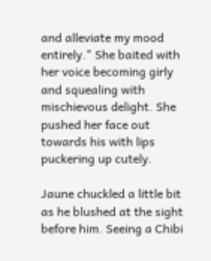and alleviate my mood entirely." She baited with her voice becoming girly and squealing with mischievous delight. She pushed her face out towards his with lips puckering up cutely.

Jaune chuckled a little bit as he blushed at the sight before him. Seeing a Chibi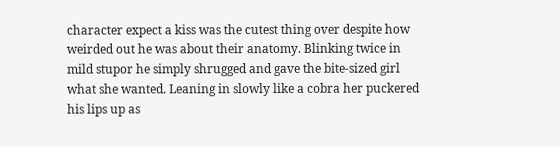character expect a kiss was the cutest thing over despite how weirded out he was about their anatomy. Blinking twice in mild stupor he simply shrugged and gave the bite-sized girl what she wanted. Leaning in slowly like a cobra her puckered his lips up as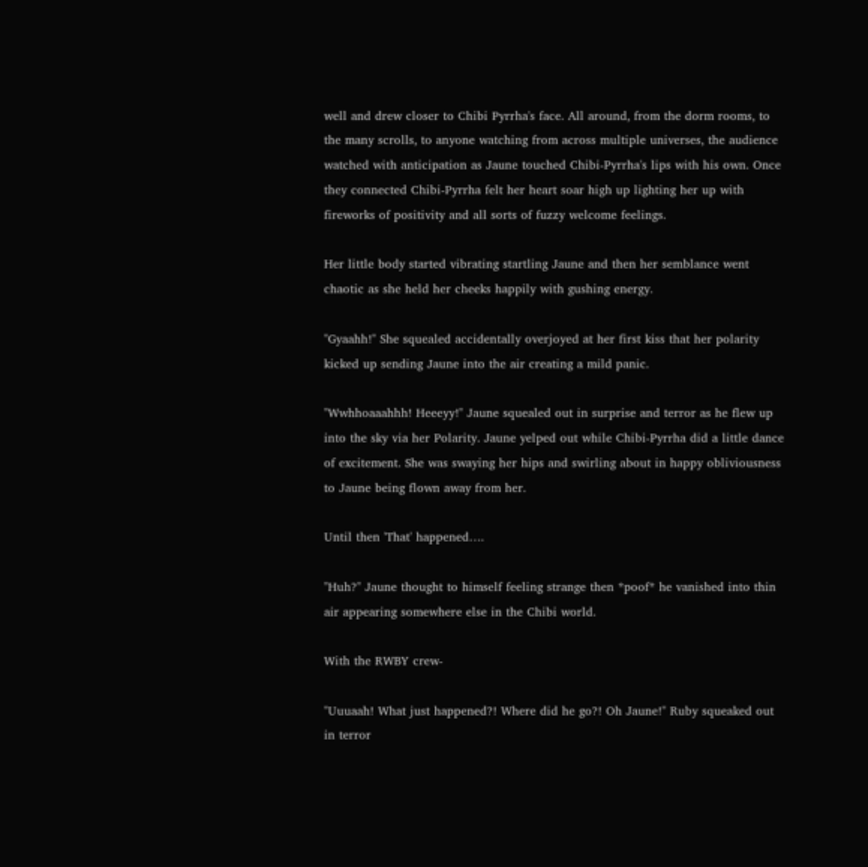well and drew closer to Chibi Pyrrha's face. All around, from the dorm rooms, to the many scrolls, to anyone watching from across multiple universes, the audience watched with anticipation as Jaune touched Chibi-Pyrrha's lips with his own. Once they connected Chibi-Pyrrha felt her heart soar high up lighting her up with fireworks of positivity and all sorts of fuzzy welcome feelings.

Her little body started vibrating startling Jaune and then her semblance went chaotic as she held her cheeks happily with gushing energy.

"Gyaahh!" She squealed accidentally overjoyed at her first kiss that her polarity kicked up sending Jaune into the air creating a mild panic.

"Wwhhoaaahhh! Heeeyy!" Jaune squealed out in surprise and terror as he flew up into the sky via her Polarity. Jaune yelped out while Chibi-Pyrrha did a little dance of excitement. She was swaying her hips and swirling about in happy obliviousness to Jaune being flown away from her.

Until then 'That' happened….

"Huh?" Jaune thought to himself feeling strange then *poof* he vanished into thin air appearing somewhere else in the Chibi world.

With the RWBY crew-

"Uuuaah! What just happened?! Where did he go?! Oh Jaune!" Ruby squeaked out in terror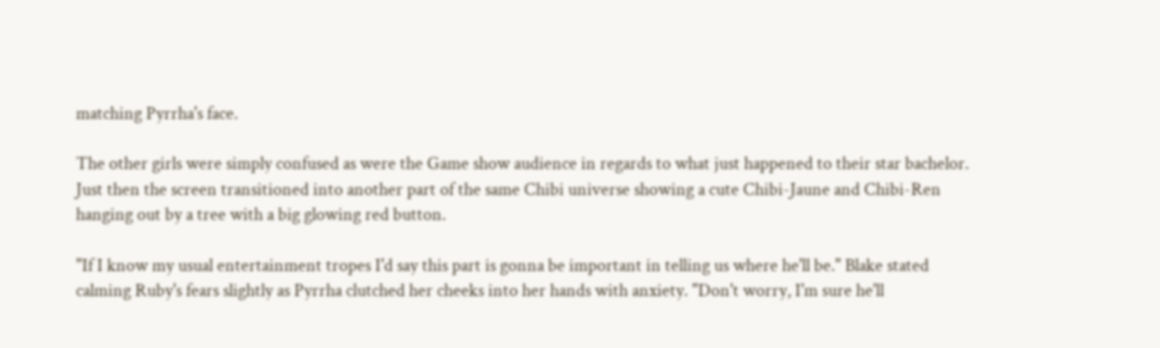matching Pyrrha's face.

The other girls were simply confused as were the Game show audience in regards to what just happened to their star bachelor. Just then the screen transitioned into another part of the same Chibi universe showing a cute Chibi-Jaune and Chibi-Ren hanging out by a tree with a big glowing red button.

"If I know my usual entertainment tropes I'd say this part is gonna be important in telling us where he'll be." Blake stated calming Ruby's fears slightly as Pyrrha clutched her cheeks into her hands with anxiety. "Don't worry, I'm sure he'll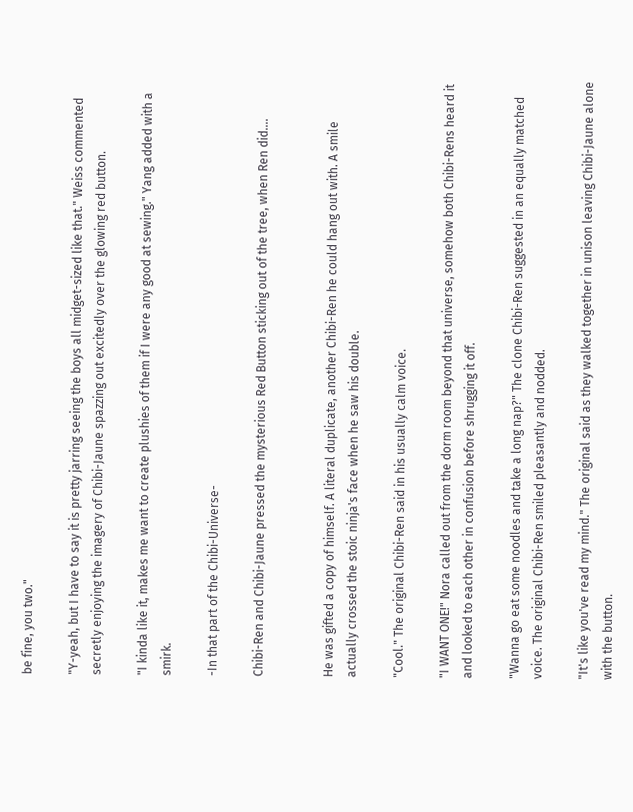be fine, you two."

"Y-yeah, but I have to say it is pretty jarring seeing the boys all midget-sized like that." Weiss commented secretly enjoying the imagery of Chibi-Jaune spazzing out excitedly over the glowing red button.

"I kinda like it, makes me want to create plushies of them if I were any good at sewing." Yang added with a smirk.

-In that part of the Chibi-Universe-

Chibi-Ren and Chibi-Jaune pressed the mysterious Red Button sticking out of the tree, when Ren did….


He was gifted a copy of himself. A literal duplicate, another Chibi-Ren he could hang out with. A smile actually crossed the stoic ninja's face when he saw his double.

"Cool." The original Chibi-Ren said in his usually calm voice.

"I WANT ONE!" Nora called out from the dorm room beyond that universe, somehow both Chibi-Rens heard it and looked to each other in confusion before shrugging it off.

"Wanna go eat some noodles and take a long nap?" The clone Chibi-Ren suggested in an equally matched voice. The original Chibi-Ren smiled pleasantly and nodded.

"It's like you've read my mind." The original said as they walked together in unison leaving Chibi-Jaune alone with the button.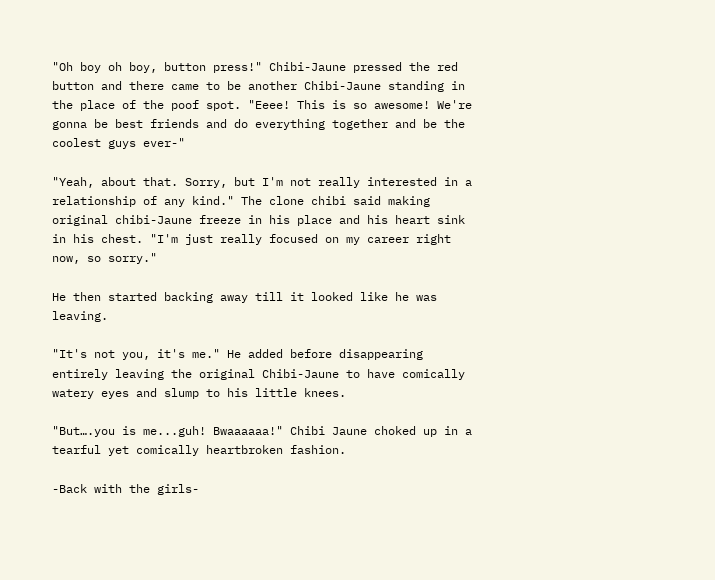"Oh boy oh boy, button press!" Chibi-Jaune pressed the red button and there came to be another Chibi-Jaune standing in the place of the poof spot. "Eeee! This is so awesome! We're gonna be best friends and do everything together and be the coolest guys ever-"

"Yeah, about that. Sorry, but I'm not really interested in a relationship of any kind." The clone chibi said making original chibi-Jaune freeze in his place and his heart sink in his chest. "I'm just really focused on my career right now, so sorry."

He then started backing away till it looked like he was leaving.

"It's not you, it's me." He added before disappearing entirely leaving the original Chibi-Jaune to have comically watery eyes and slump to his little knees.

"But….you is me...guh! Bwaaaaaa!" Chibi Jaune choked up in a tearful yet comically heartbroken fashion.

-Back with the girls-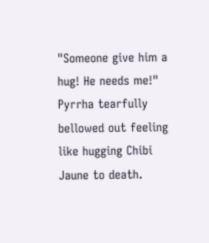"Someone give him a hug! He needs me!" Pyrrha tearfully bellowed out feeling like hugging Chibi Jaune to death.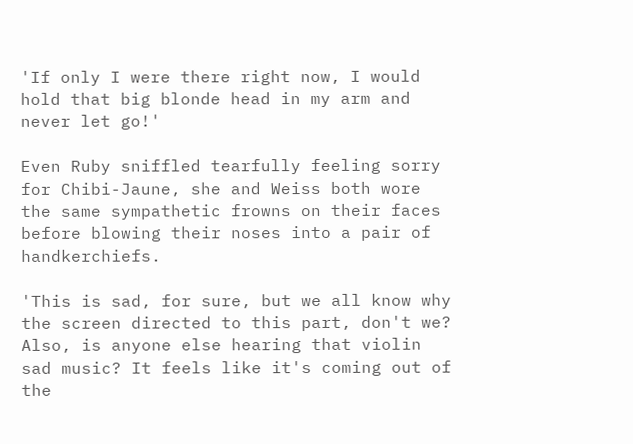'If only I were there right now, I would hold that big blonde head in my arm and never let go!'

Even Ruby sniffled tearfully feeling sorry for Chibi-Jaune, she and Weiss both wore the same sympathetic frowns on their faces before blowing their noses into a pair of handkerchiefs.

'This is sad, for sure, but we all know why the screen directed to this part, don't we? Also, is anyone else hearing that violin sad music? It feels like it's coming out of the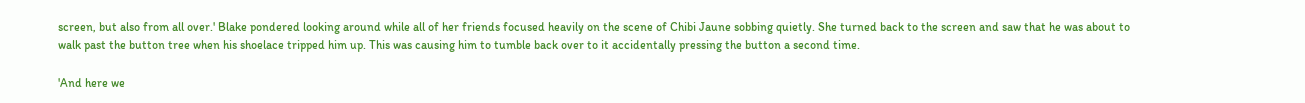screen, but also from all over.' Blake pondered looking around while all of her friends focused heavily on the scene of Chibi Jaune sobbing quietly. She turned back to the screen and saw that he was about to walk past the button tree when his shoelace tripped him up. This was causing him to tumble back over to it accidentally pressing the button a second time.

'And here we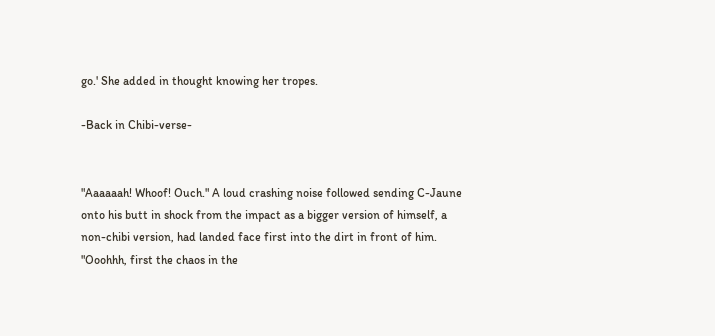go.' She added in thought knowing her tropes.

-Back in Chibi-verse-


"Aaaaaah! Whoof! Ouch." A loud crashing noise followed sending C-Jaune onto his butt in shock from the impact as a bigger version of himself, a non-chibi version, had landed face first into the dirt in front of him. "Ooohhh, first the chaos in the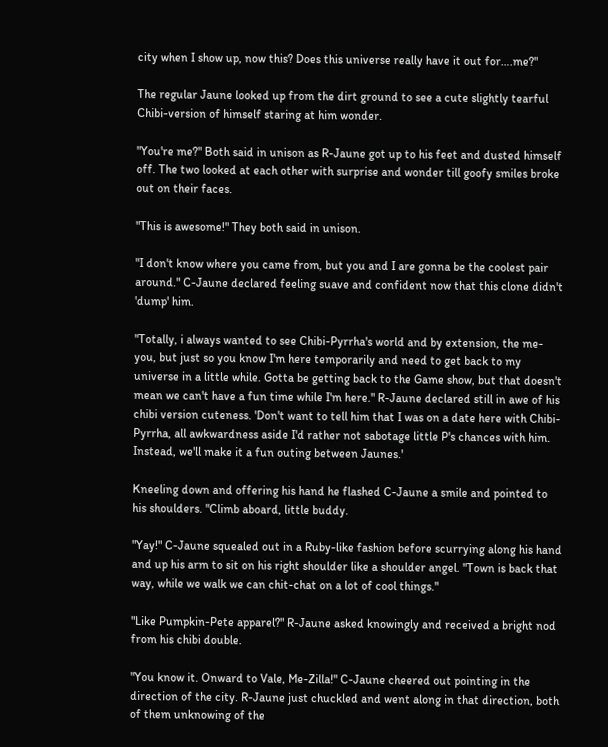city when I show up, now this? Does this universe really have it out for….me?"

The regular Jaune looked up from the dirt ground to see a cute slightly tearful Chibi-version of himself staring at him wonder.

"You're me?" Both said in unison as R-Jaune got up to his feet and dusted himself off. The two looked at each other with surprise and wonder till goofy smiles broke out on their faces.

"This is awesome!" They both said in unison.

"I don't know where you came from, but you and I are gonna be the coolest pair around." C-Jaune declared feeling suave and confident now that this clone didn't 'dump' him.

"Totally, i always wanted to see Chibi-Pyrrha's world and by extension, the me-you, but just so you know I'm here temporarily and need to get back to my universe in a little while. Gotta be getting back to the Game show, but that doesn't mean we can't have a fun time while I'm here." R-Jaune declared still in awe of his chibi version cuteness. 'Don't want to tell him that I was on a date here with Chibi-Pyrrha, all awkwardness aside I'd rather not sabotage little P's chances with him. Instead, we'll make it a fun outing between Jaunes.'

Kneeling down and offering his hand he flashed C-Jaune a smile and pointed to his shoulders. "Climb aboard, little buddy.

"Yay!" C-Jaune squealed out in a Ruby-like fashion before scurrying along his hand and up his arm to sit on his right shoulder like a shoulder angel. "Town is back that way, while we walk we can chit-chat on a lot of cool things."

"Like Pumpkin-Pete apparel?" R-Jaune asked knowingly and received a bright nod from his chibi double.

"You know it. Onward to Vale, Me-Zilla!" C-Jaune cheered out pointing in the direction of the city. R-Jaune just chuckled and went along in that direction, both of them unknowing of the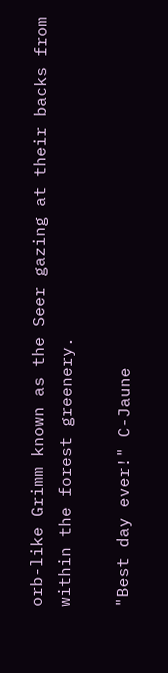orb-like Grimm known as the Seer gazing at their backs from within the forest greenery.

"Best day ever!" C-Jaune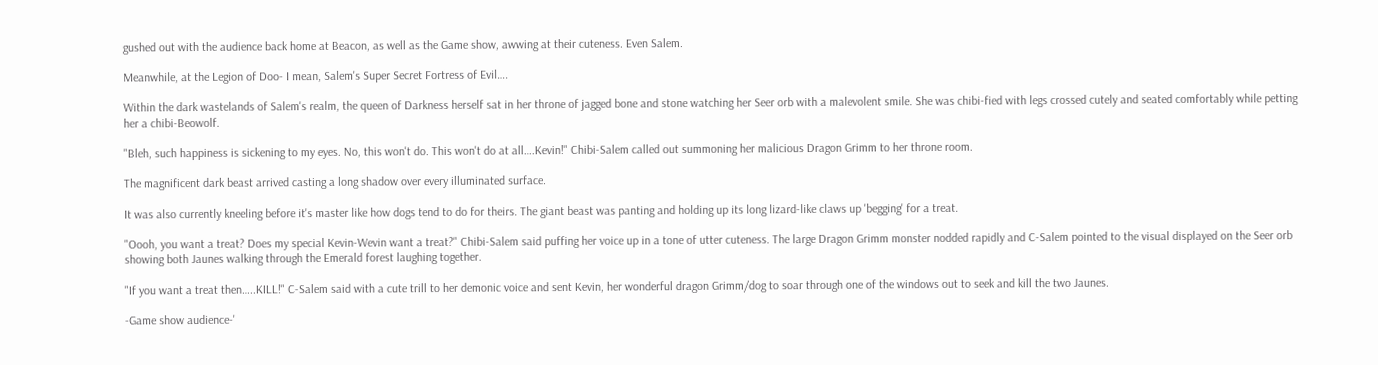gushed out with the audience back home at Beacon, as well as the Game show, awwing at their cuteness. Even Salem.

Meanwhile, at the Legion of Doo- I mean, Salem's Super Secret Fortress of Evil….

Within the dark wastelands of Salem's realm, the queen of Darkness herself sat in her throne of jagged bone and stone watching her Seer orb with a malevolent smile. She was chibi-fied with legs crossed cutely and seated comfortably while petting her a chibi-Beowolf.

"Bleh, such happiness is sickening to my eyes. No, this won't do. This won't do at all….Kevin!" Chibi-Salem called out summoning her malicious Dragon Grimm to her throne room.

The magnificent dark beast arrived casting a long shadow over every illuminated surface.

It was also currently kneeling before it's master like how dogs tend to do for theirs. The giant beast was panting and holding up its long lizard-like claws up 'begging' for a treat.

"Oooh, you want a treat? Does my special Kevin-Wevin want a treat?" Chibi-Salem said puffing her voice up in a tone of utter cuteness. The large Dragon Grimm monster nodded rapidly and C-Salem pointed to the visual displayed on the Seer orb showing both Jaunes walking through the Emerald forest laughing together.

"If you want a treat then…..KILL!" C-Salem said with a cute trill to her demonic voice and sent Kevin, her wonderful dragon Grimm/dog to soar through one of the windows out to seek and kill the two Jaunes.

-Game show audience-'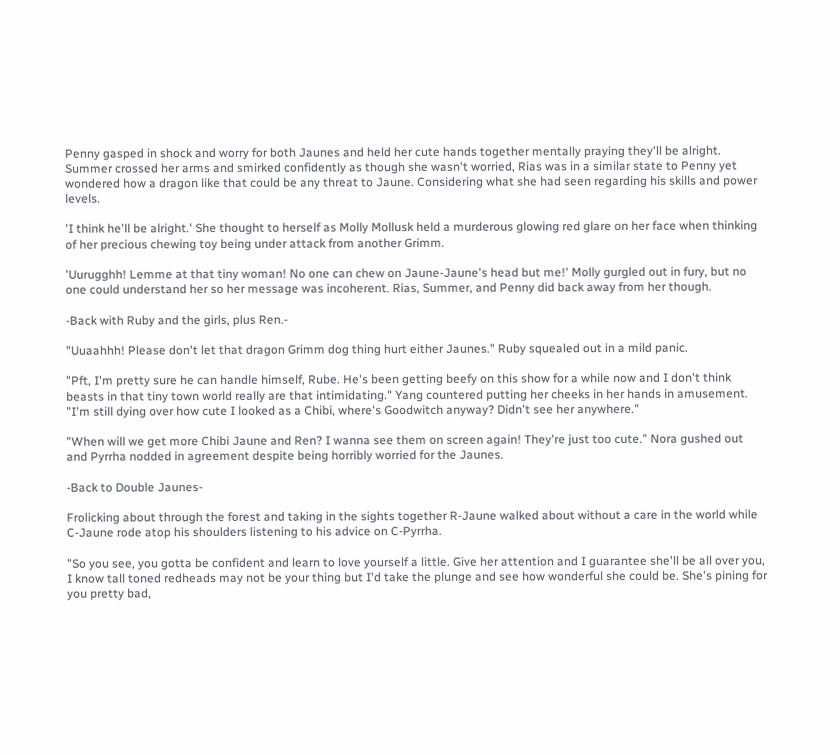Penny gasped in shock and worry for both Jaunes and held her cute hands together mentally praying they'll be alright. Summer crossed her arms and smirked confidently as though she wasn't worried, Rias was in a similar state to Penny yet wondered how a dragon like that could be any threat to Jaune. Considering what she had seen regarding his skills and power levels.

'I think he'll be alright.' She thought to herself as Molly Mollusk held a murderous glowing red glare on her face when thinking of her precious chewing toy being under attack from another Grimm.

'Uurugghh! Lemme at that tiny woman! No one can chew on Jaune-Jaune's head but me!' Molly gurgled out in fury, but no one could understand her so her message was incoherent. Rias, Summer, and Penny did back away from her though.

-Back with Ruby and the girls, plus Ren.-

"Uuaahhh! Please don't let that dragon Grimm dog thing hurt either Jaunes." Ruby squealed out in a mild panic.

"Pft, I'm pretty sure he can handle himself, Rube. He's been getting beefy on this show for a while now and I don't think beasts in that tiny town world really are that intimidating." Yang countered putting her cheeks in her hands in amusement. "I'm still dying over how cute I looked as a Chibi, where's Goodwitch anyway? Didn't see her anywhere."

"When will we get more Chibi Jaune and Ren? I wanna see them on screen again! They're just too cute." Nora gushed out and Pyrrha nodded in agreement despite being horribly worried for the Jaunes.

-Back to Double Jaunes-

Frolicking about through the forest and taking in the sights together R-Jaune walked about without a care in the world while C-Jaune rode atop his shoulders listening to his advice on C-Pyrrha.

"So you see, you gotta be confident and learn to love yourself a little. Give her attention and I guarantee she'll be all over you, I know tall toned redheads may not be your thing but I'd take the plunge and see how wonderful she could be. She's pining for you pretty bad,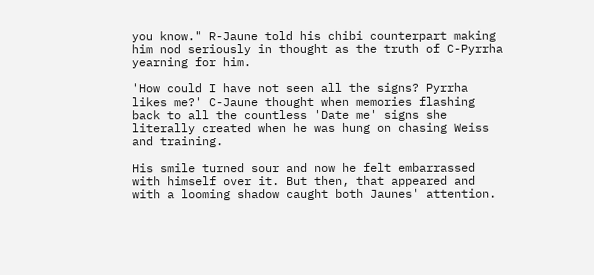you know." R-Jaune told his chibi counterpart making him nod seriously in thought as the truth of C-Pyrrha yearning for him.

'How could I have not seen all the signs? Pyrrha likes me?' C-Jaune thought when memories flashing back to all the countless 'Date me' signs she literally created when he was hung on chasing Weiss and training.

His smile turned sour and now he felt embarrassed with himself over it. But then, that appeared and with a looming shadow caught both Jaunes' attention.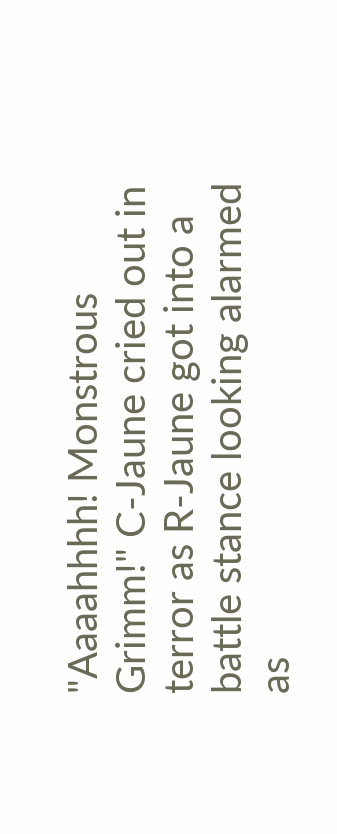"Aaaahhhh! Monstrous Grimm!" C-Jaune cried out in terror as R-Jaune got into a battle stance looking alarmed as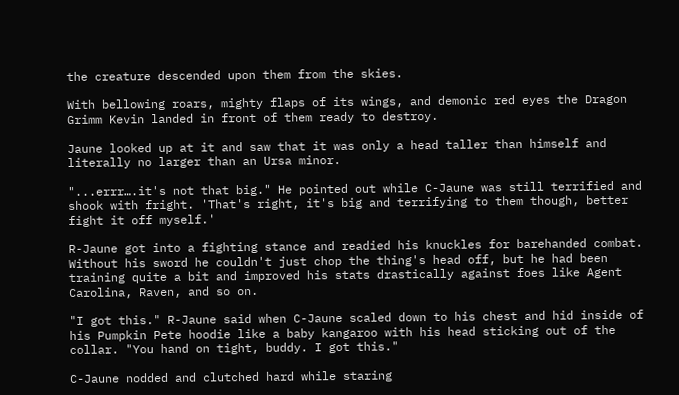the creature descended upon them from the skies.

With bellowing roars, mighty flaps of its wings, and demonic red eyes the Dragon Grimm Kevin landed in front of them ready to destroy.

Jaune looked up at it and saw that it was only a head taller than himself and literally no larger than an Ursa minor.

"...errr….it's not that big." He pointed out while C-Jaune was still terrified and shook with fright. 'That's right, it's big and terrifying to them though, better fight it off myself.'

R-Jaune got into a fighting stance and readied his knuckles for barehanded combat. Without his sword he couldn't just chop the thing's head off, but he had been training quite a bit and improved his stats drastically against foes like Agent Carolina, Raven, and so on.

"I got this." R-Jaune said when C-Jaune scaled down to his chest and hid inside of his Pumpkin Pete hoodie like a baby kangaroo with his head sticking out of the collar. "You hand on tight, buddy. I got this."

C-Jaune nodded and clutched hard while staring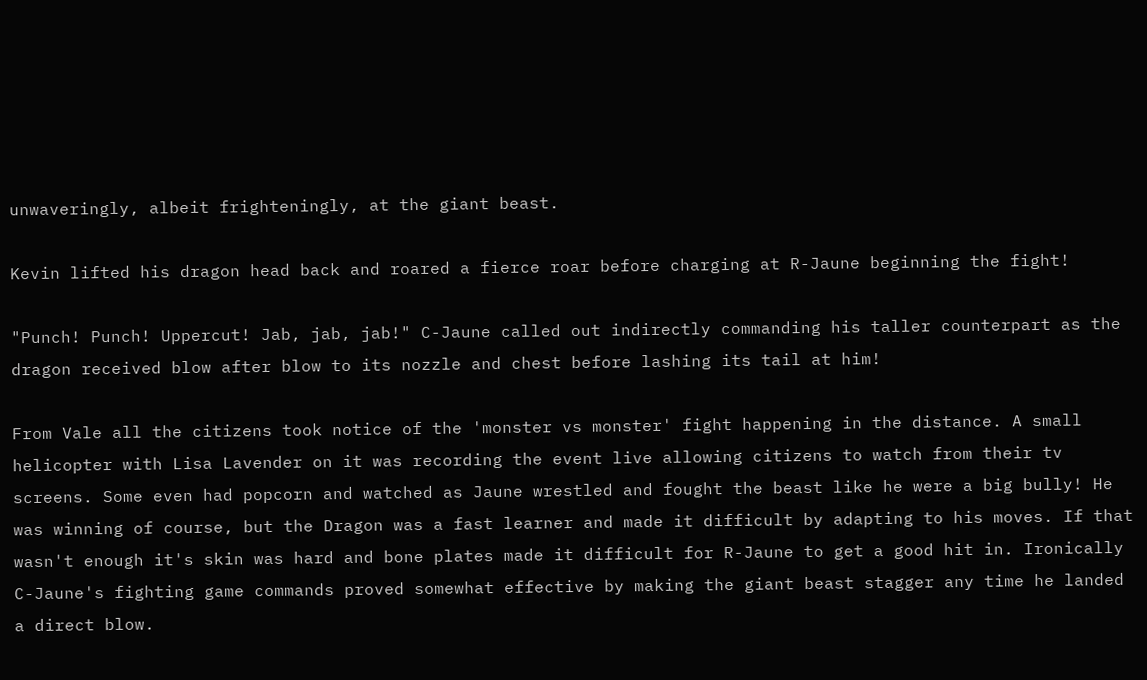unwaveringly, albeit frighteningly, at the giant beast.

Kevin lifted his dragon head back and roared a fierce roar before charging at R-Jaune beginning the fight!

"Punch! Punch! Uppercut! Jab, jab, jab!" C-Jaune called out indirectly commanding his taller counterpart as the dragon received blow after blow to its nozzle and chest before lashing its tail at him!

From Vale all the citizens took notice of the 'monster vs monster' fight happening in the distance. A small helicopter with Lisa Lavender on it was recording the event live allowing citizens to watch from their tv screens. Some even had popcorn and watched as Jaune wrestled and fought the beast like he were a big bully! He was winning of course, but the Dragon was a fast learner and made it difficult by adapting to his moves. If that wasn't enough it's skin was hard and bone plates made it difficult for R-Jaune to get a good hit in. Ironically C-Jaune's fighting game commands proved somewhat effective by making the giant beast stagger any time he landed a direct blow.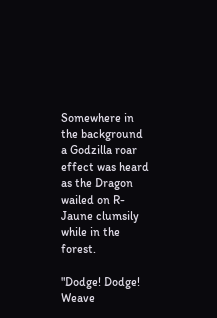Somewhere in the background a Godzilla roar effect was heard as the Dragon wailed on R-Jaune clumsily while in the forest.

"Dodge! Dodge! Weave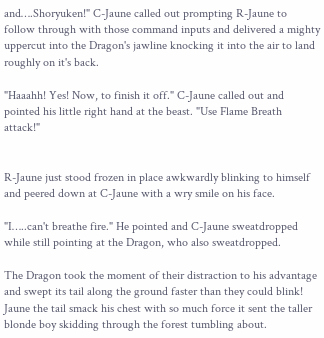and….Shoryuken!" C-Jaune called out prompting R-Jaune to follow through with those command inputs and delivered a mighty uppercut into the Dragon's jawline knocking it into the air to land roughly on it's back.

"Haaahh! Yes! Now, to finish it off." C-Jaune called out and pointed his little right hand at the beast. "Use Flame Breath attack!"


R-Jaune just stood frozen in place awkwardly blinking to himself and peered down at C-Jaune with a wry smile on his face.

"I…..can't breathe fire." He pointed and C-Jaune sweatdropped while still pointing at the Dragon, who also sweatdropped.

The Dragon took the moment of their distraction to his advantage and swept its tail along the ground faster than they could blink! Jaune the tail smack his chest with so much force it sent the taller blonde boy skidding through the forest tumbling about.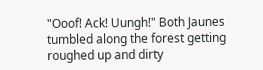"Ooof! Ack! Uungh!" Both Jaunes tumbled along the forest getting roughed up and dirty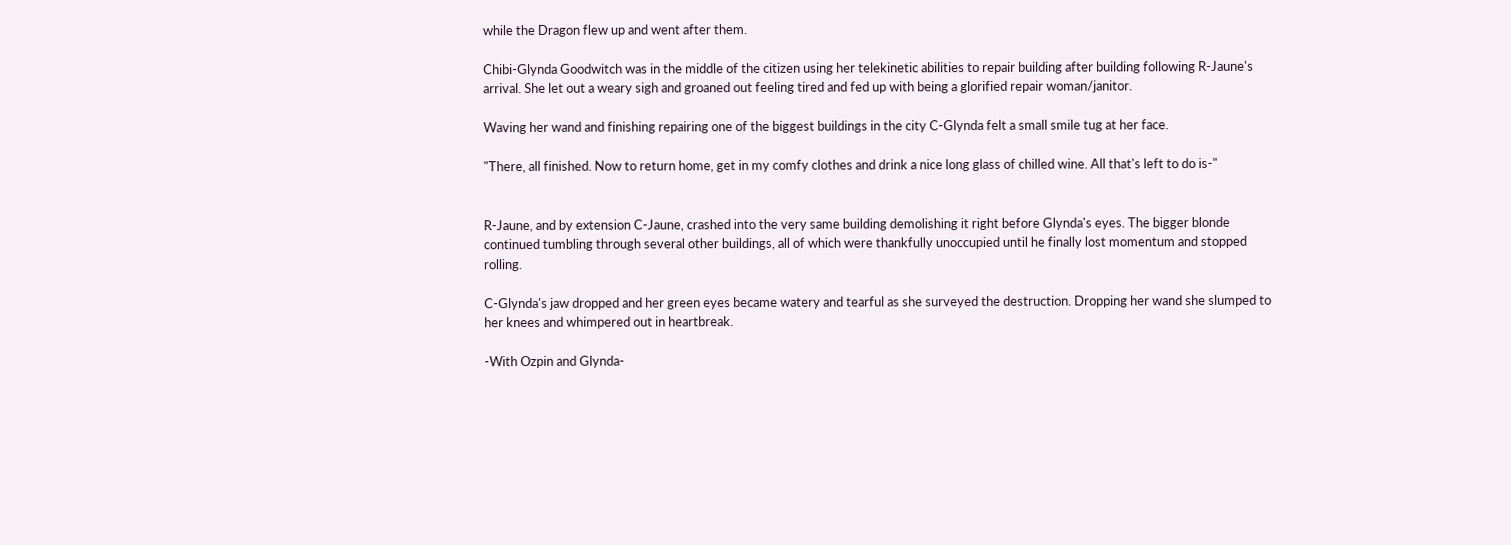while the Dragon flew up and went after them.

Chibi-Glynda Goodwitch was in the middle of the citizen using her telekinetic abilities to repair building after building following R-Jaune's arrival. She let out a weary sigh and groaned out feeling tired and fed up with being a glorified repair woman/janitor.

Waving her wand and finishing repairing one of the biggest buildings in the city C-Glynda felt a small smile tug at her face.

"There, all finished. Now to return home, get in my comfy clothes and drink a nice long glass of chilled wine. All that's left to do is-"


R-Jaune, and by extension C-Jaune, crashed into the very same building demolishing it right before Glynda's eyes. The bigger blonde continued tumbling through several other buildings, all of which were thankfully unoccupied until he finally lost momentum and stopped rolling.

C-Glynda's jaw dropped and her green eyes became watery and tearful as she surveyed the destruction. Dropping her wand she slumped to her knees and whimpered out in heartbreak.

-With Ozpin and Glynda-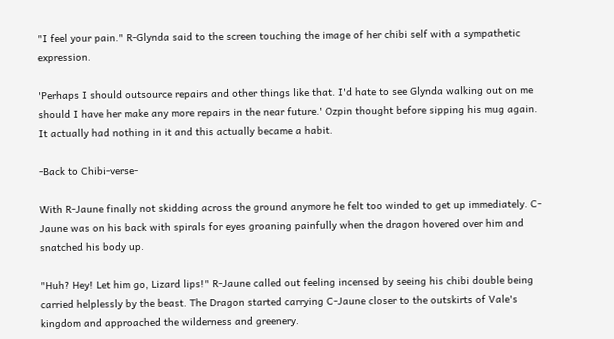"I feel your pain." R-Glynda said to the screen touching the image of her chibi self with a sympathetic expression.

'Perhaps I should outsource repairs and other things like that. I'd hate to see Glynda walking out on me should I have her make any more repairs in the near future.' Ozpin thought before sipping his mug again. It actually had nothing in it and this actually became a habit.

-Back to Chibi-verse-

With R-Jaune finally not skidding across the ground anymore he felt too winded to get up immediately. C-Jaune was on his back with spirals for eyes groaning painfully when the dragon hovered over him and snatched his body up.

"Huh? Hey! Let him go, Lizard lips!" R-Jaune called out feeling incensed by seeing his chibi double being carried helplessly by the beast. The Dragon started carrying C-Jaune closer to the outskirts of Vale's kingdom and approached the wilderness and greenery.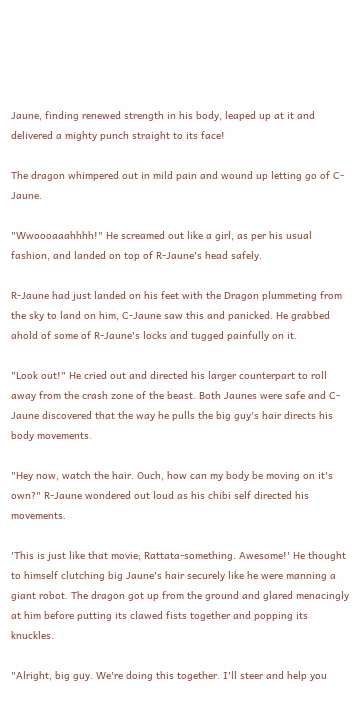Jaune, finding renewed strength in his body, leaped up at it and delivered a mighty punch straight to its face!

The dragon whimpered out in mild pain and wound up letting go of C-Jaune.

"Wwoooaaahhhh!" He screamed out like a girl, as per his usual fashion, and landed on top of R-Jaune's head safely.

R-Jaune had just landed on his feet with the Dragon plummeting from the sky to land on him, C-Jaune saw this and panicked. He grabbed ahold of some of R-Jaune's locks and tugged painfully on it.

"Look out!" He cried out and directed his larger counterpart to roll away from the crash zone of the beast. Both Jaunes were safe and C-Jaune discovered that the way he pulls the big guy's hair directs his body movements.

"Hey now, watch the hair. Ouch, how can my body be moving on it's own?" R-Jaune wondered out loud as his chibi self directed his movements.

'This is just like that movie; Rattata-something. Awesome!' He thought to himself clutching big Jaune's hair securely like he were manning a giant robot. The dragon got up from the ground and glared menacingly at him before putting its clawed fists together and popping its knuckles.

"Alright, big guy. We're doing this together. I'll steer and help you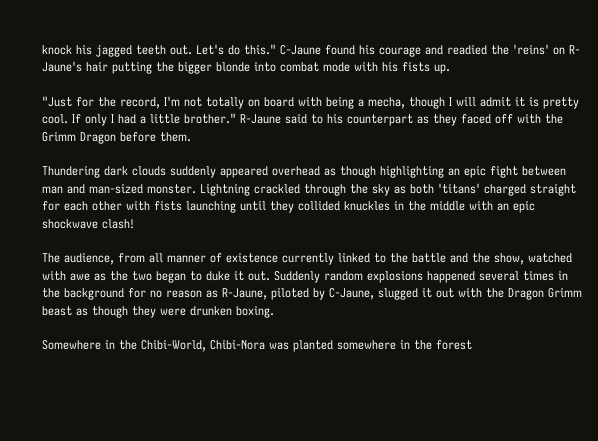knock his jagged teeth out. Let's do this." C-Jaune found his courage and readied the 'reins' on R-Jaune's hair putting the bigger blonde into combat mode with his fists up.

"Just for the record, I'm not totally on board with being a mecha, though I will admit it is pretty cool. If only I had a little brother." R-Jaune said to his counterpart as they faced off with the Grimm Dragon before them.

Thundering dark clouds suddenly appeared overhead as though highlighting an epic fight between man and man-sized monster. Lightning crackled through the sky as both 'titans' charged straight for each other with fists launching until they collided knuckles in the middle with an epic shockwave clash!

The audience, from all manner of existence currently linked to the battle and the show, watched with awe as the two began to duke it out. Suddenly random explosions happened several times in the background for no reason as R-Jaune, piloted by C-Jaune, slugged it out with the Dragon Grimm beast as though they were drunken boxing.

Somewhere in the Chibi-World, Chibi-Nora was planted somewhere in the forest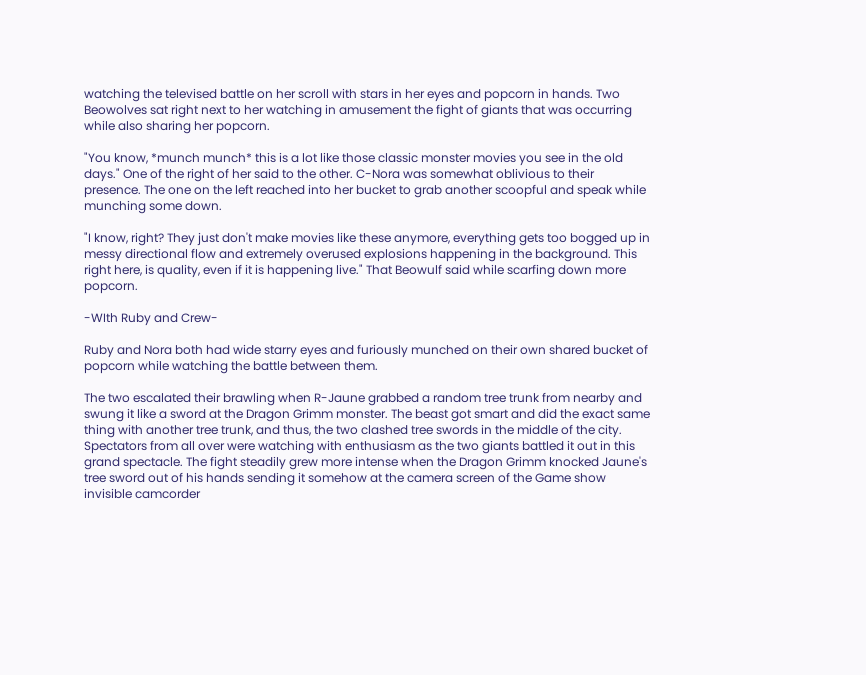watching the televised battle on her scroll with stars in her eyes and popcorn in hands. Two Beowolves sat right next to her watching in amusement the fight of giants that was occurring while also sharing her popcorn.

"You know, *munch munch* this is a lot like those classic monster movies you see in the old days." One of the right of her said to the other. C-Nora was somewhat oblivious to their presence. The one on the left reached into her bucket to grab another scoopful and speak while munching some down.

"I know, right? They just don't make movies like these anymore, everything gets too bogged up in messy directional flow and extremely overused explosions happening in the background. This right here, is quality, even if it is happening live." That Beowulf said while scarfing down more popcorn.

-WIth Ruby and Crew-

Ruby and Nora both had wide starry eyes and furiously munched on their own shared bucket of popcorn while watching the battle between them.

The two escalated their brawling when R-Jaune grabbed a random tree trunk from nearby and swung it like a sword at the Dragon Grimm monster. The beast got smart and did the exact same thing with another tree trunk, and thus, the two clashed tree swords in the middle of the city. Spectators from all over were watching with enthusiasm as the two giants battled it out in this grand spectacle. The fight steadily grew more intense when the Dragon Grimm knocked Jaune's tree sword out of his hands sending it somehow at the camera screen of the Game show invisible camcorder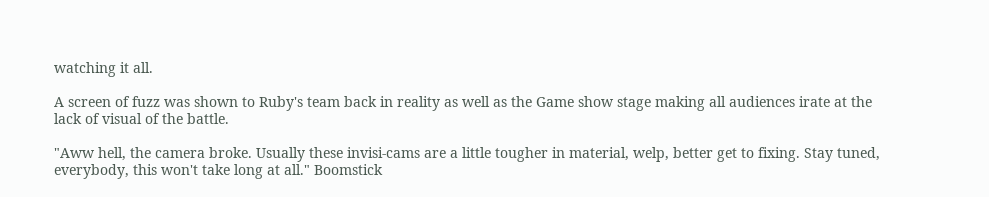watching it all.

A screen of fuzz was shown to Ruby's team back in reality as well as the Game show stage making all audiences irate at the lack of visual of the battle.

"Aww hell, the camera broke. Usually these invisi-cams are a little tougher in material, welp, better get to fixing. Stay tuned, everybody, this won't take long at all." Boomstick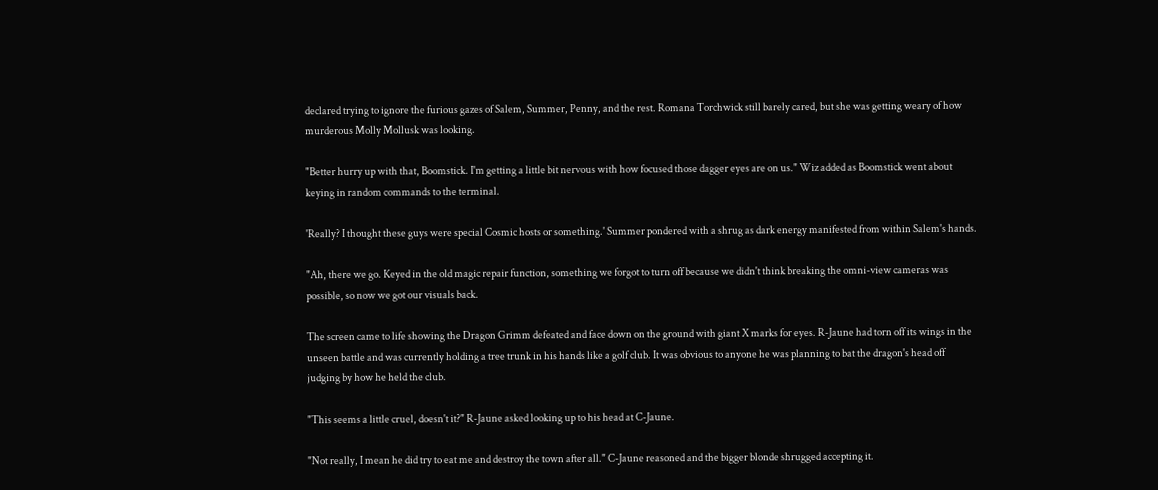declared trying to ignore the furious gazes of Salem, Summer, Penny, and the rest. Romana Torchwick still barely cared, but she was getting weary of how murderous Molly Mollusk was looking.

"Better hurry up with that, Boomstick. I'm getting a little bit nervous with how focused those dagger eyes are on us." Wiz added as Boomstick went about keying in random commands to the terminal.

'Really? I thought these guys were special Cosmic hosts or something.' Summer pondered with a shrug as dark energy manifested from within Salem's hands.

"Ah, there we go. Keyed in the old magic repair function, something we forgot to turn off because we didn't think breaking the omni-view cameras was possible, so now we got our visuals back.

The screen came to life showing the Dragon Grimm defeated and face down on the ground with giant X marks for eyes. R-Jaune had torn off its wings in the unseen battle and was currently holding a tree trunk in his hands like a golf club. It was obvious to anyone he was planning to bat the dragon's head off judging by how he held the club.

"This seems a little cruel, doesn't it?" R-Jaune asked looking up to his head at C-Jaune.

"Not really, I mean he did try to eat me and destroy the town after all." C-Jaune reasoned and the bigger blonde shrugged accepting it.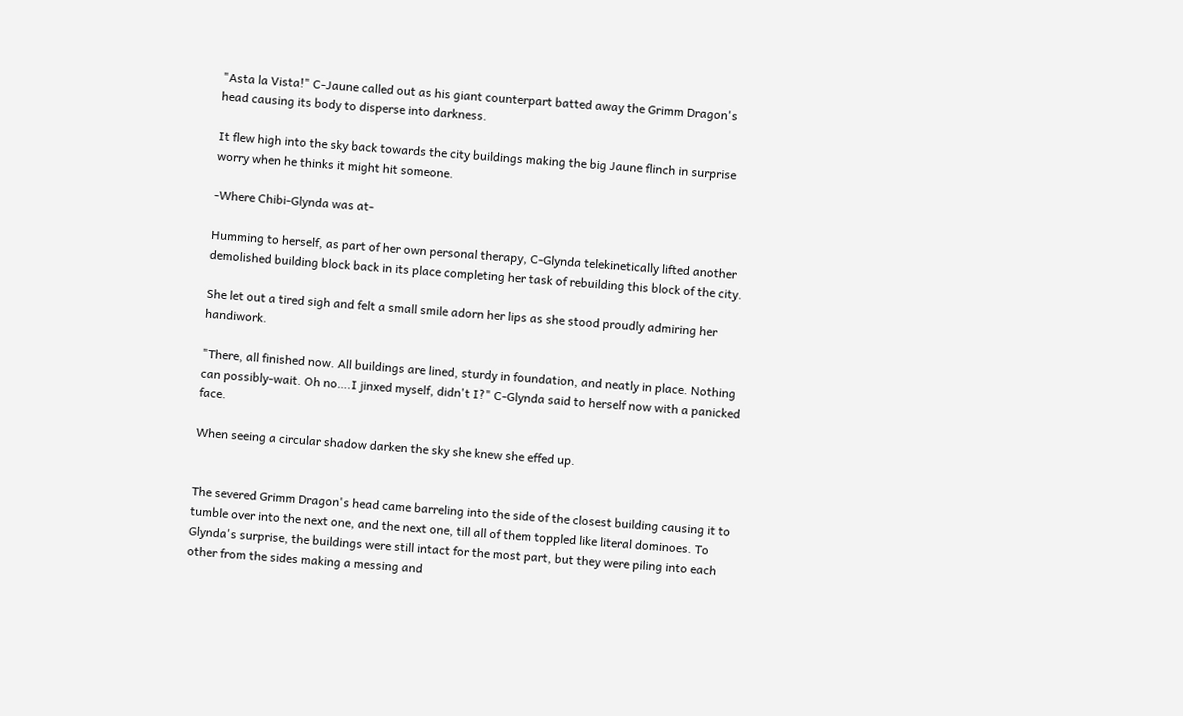"Asta la Vista!" C-Jaune called out as his giant counterpart batted away the Grimm Dragon's head causing its body to disperse into darkness.

It flew high into the sky back towards the city buildings making the big Jaune flinch in surprise worry when he thinks it might hit someone.

-Where Chibi-Glynda was at-

Humming to herself, as part of her own personal therapy, C-Glynda telekinetically lifted another demolished building block back in its place completing her task of rebuilding this block of the city.

She let out a tired sigh and felt a small smile adorn her lips as she stood proudly admiring her handiwork.

"There, all finished now. All buildings are lined, sturdy in foundation, and neatly in place. Nothing can possibly-wait. Oh no….I jinxed myself, didn't I?" C-Glynda said to herself now with a panicked face.

When seeing a circular shadow darken the sky she knew she effed up.


The severed Grimm Dragon's head came barreling into the side of the closest building causing it to tumble over into the next one, and the next one, till all of them toppled like literal dominoes. To Glynda's surprise, the buildings were still intact for the most part, but they were piling into each other from the sides making a messing and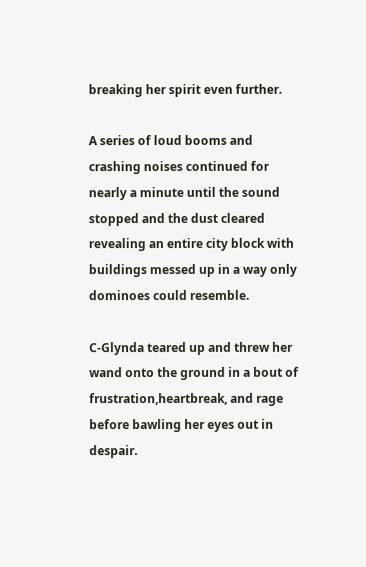breaking her spirit even further.

A series of loud booms and crashing noises continued for nearly a minute until the sound stopped and the dust cleared revealing an entire city block with buildings messed up in a way only dominoes could resemble.

C-Glynda teared up and threw her wand onto the ground in a bout of frustration,heartbreak, and rage before bawling her eyes out in despair.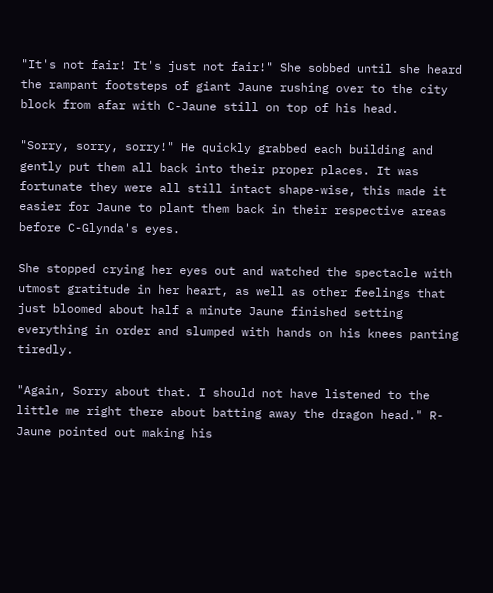"It's not fair! It's just not fair!" She sobbed until she heard the rampant footsteps of giant Jaune rushing over to the city block from afar with C-Jaune still on top of his head.

"Sorry, sorry, sorry!" He quickly grabbed each building and gently put them all back into their proper places. It was fortunate they were all still intact shape-wise, this made it easier for Jaune to plant them back in their respective areas before C-Glynda's eyes.

She stopped crying her eyes out and watched the spectacle with utmost gratitude in her heart, as well as other feelings that just bloomed about half a minute Jaune finished setting everything in order and slumped with hands on his knees panting tiredly.

"Again, Sorry about that. I should not have listened to the little me right there about batting away the dragon head." R-Jaune pointed out making his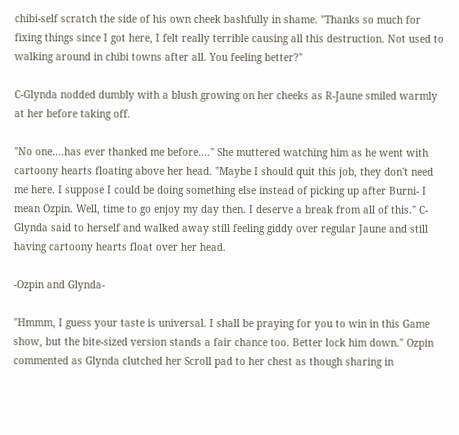chibi-self scratch the side of his own cheek bashfully in shame. "Thanks so much for fixing things since I got here, I felt really terrible causing all this destruction. Not used to walking around in chibi towns after all. You feeling better?"

C-Glynda nodded dumbly with a blush growing on her cheeks as R-Jaune smiled warmly at her before taking off.

"No one….has ever thanked me before…." She muttered watching him as he went with cartoony hearts floating above her head. "Maybe I should quit this job, they don't need me here. I suppose I could be doing something else instead of picking up after Burni- I mean Ozpin. Well, time to go enjoy my day then. I deserve a break from all of this." C-Glynda said to herself and walked away still feeling giddy over regular Jaune and still having cartoony hearts float over her head.

-Ozpin and Glynda-

"Hmmm, I guess your taste is universal. I shall be praying for you to win in this Game show, but the bite-sized version stands a fair chance too. Better lock him down." Ozpin commented as Glynda clutched her Scroll pad to her chest as though sharing in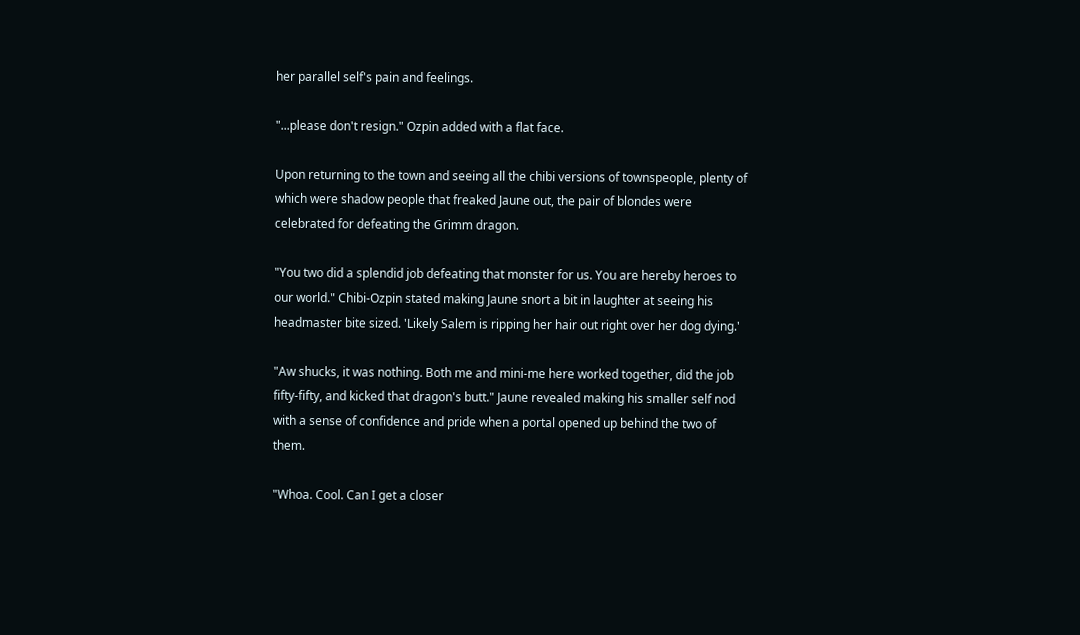her parallel self's pain and feelings.

"...please don't resign." Ozpin added with a flat face.

Upon returning to the town and seeing all the chibi versions of townspeople, plenty of which were shadow people that freaked Jaune out, the pair of blondes were celebrated for defeating the Grimm dragon.

"You two did a splendid job defeating that monster for us. You are hereby heroes to our world." Chibi-Ozpin stated making Jaune snort a bit in laughter at seeing his headmaster bite sized. 'Likely Salem is ripping her hair out right over her dog dying.'

"Aw shucks, it was nothing. Both me and mini-me here worked together, did the job fifty-fifty, and kicked that dragon's butt." Jaune revealed making his smaller self nod with a sense of confidence and pride when a portal opened up behind the two of them.

"Whoa. Cool. Can I get a closer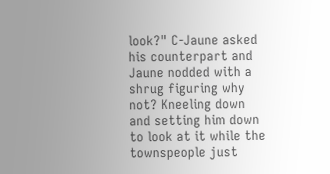look?" C-Jaune asked his counterpart and Jaune nodded with a shrug figuring why not? Kneeling down and setting him down to look at it while the townspeople just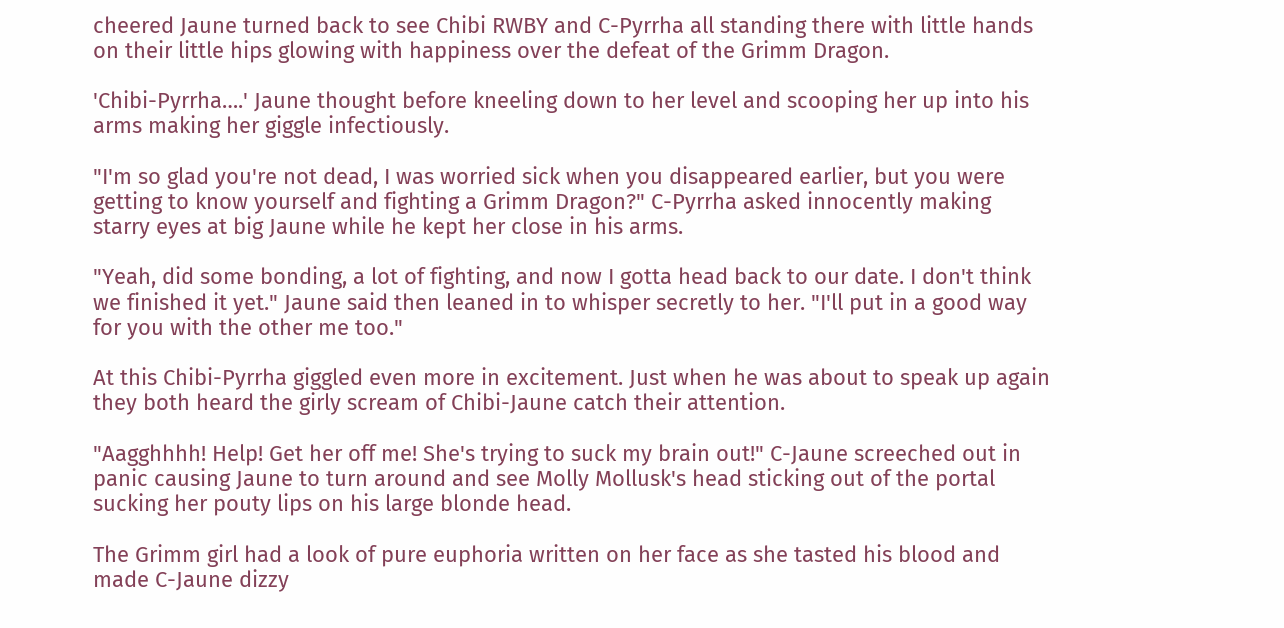cheered Jaune turned back to see Chibi RWBY and C-Pyrrha all standing there with little hands on their little hips glowing with happiness over the defeat of the Grimm Dragon.

'Chibi-Pyrrha….' Jaune thought before kneeling down to her level and scooping her up into his arms making her giggle infectiously.

"I'm so glad you're not dead, I was worried sick when you disappeared earlier, but you were getting to know yourself and fighting a Grimm Dragon?" C-Pyrrha asked innocently making starry eyes at big Jaune while he kept her close in his arms.

"Yeah, did some bonding, a lot of fighting, and now I gotta head back to our date. I don't think we finished it yet." Jaune said then leaned in to whisper secretly to her. "I'll put in a good way for you with the other me too."

At this Chibi-Pyrrha giggled even more in excitement. Just when he was about to speak up again they both heard the girly scream of Chibi-Jaune catch their attention.

"Aagghhhh! Help! Get her off me! She's trying to suck my brain out!" C-Jaune screeched out in panic causing Jaune to turn around and see Molly Mollusk's head sticking out of the portal sucking her pouty lips on his large blonde head.

The Grimm girl had a look of pure euphoria written on her face as she tasted his blood and made C-Jaune dizzy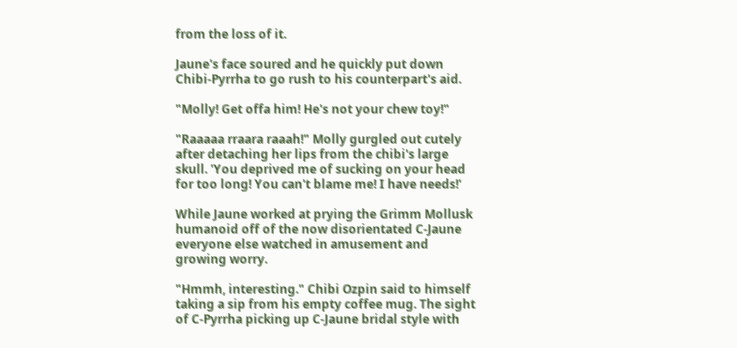from the loss of it.

Jaune's face soured and he quickly put down Chibi-Pyrrha to go rush to his counterpart's aid.

"Molly! Get offa him! He's not your chew toy!"

"Raaaaa rraara raaah!" Molly gurgled out cutely after detaching her lips from the chibi's large skull. 'You deprived me of sucking on your head for too long! You can't blame me! I have needs!'

While Jaune worked at prying the Grimm Mollusk humanoid off of the now disorientated C-Jaune everyone else watched in amusement and growing worry.

"Hmmh, interesting." Chibi Ozpin said to himself taking a sip from his empty coffee mug. The sight of C-Pyrrha picking up C-Jaune bridal style with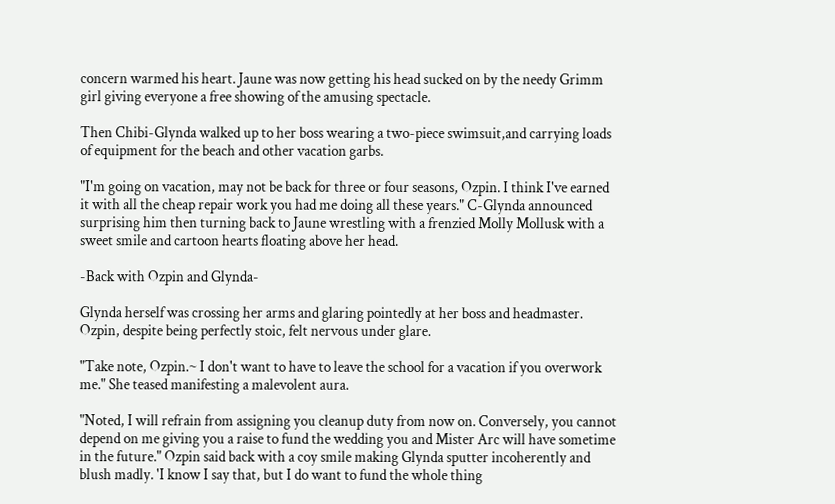concern warmed his heart. Jaune was now getting his head sucked on by the needy Grimm girl giving everyone a free showing of the amusing spectacle.

Then Chibi-Glynda walked up to her boss wearing a two-piece swimsuit,and carrying loads of equipment for the beach and other vacation garbs.

"I'm going on vacation, may not be back for three or four seasons, Ozpin. I think I've earned it with all the cheap repair work you had me doing all these years." C-Glynda announced surprising him then turning back to Jaune wrestling with a frenzied Molly Mollusk with a sweet smile and cartoon hearts floating above her head.

-Back with Ozpin and Glynda-

Glynda herself was crossing her arms and glaring pointedly at her boss and headmaster. Ozpin, despite being perfectly stoic, felt nervous under glare.

"Take note, Ozpin.~ I don't want to have to leave the school for a vacation if you overwork me." She teased manifesting a malevolent aura.

"Noted, I will refrain from assigning you cleanup duty from now on. Conversely, you cannot depend on me giving you a raise to fund the wedding you and Mister Arc will have sometime in the future." Ozpin said back with a coy smile making Glynda sputter incoherently and blush madly. 'I know I say that, but I do want to fund the whole thing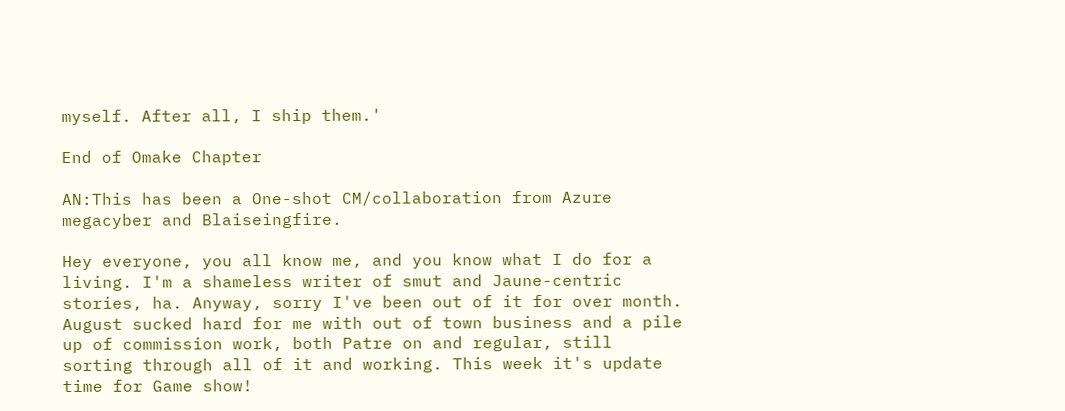myself. After all, I ship them.'

End of Omake Chapter

AN:This has been a One-shot CM/collaboration from Azure megacyber and Blaiseingfire.

Hey everyone, you all know me, and you know what I do for a living. I'm a shameless writer of smut and Jaune-centric stories, ha. Anyway, sorry I've been out of it for over month. August sucked hard for me with out of town business and a pile up of commission work, both Patre on and regular, still sorting through all of it and working. This week it's update time for Game show!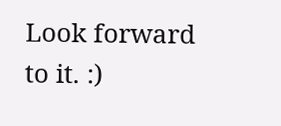Look forward to it. :)